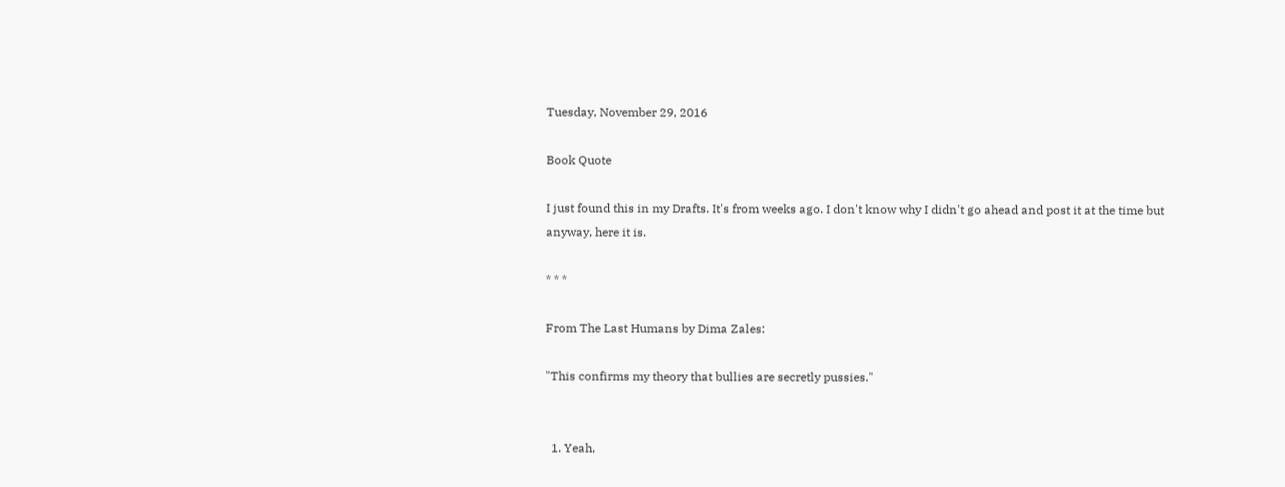Tuesday, November 29, 2016

Book Quote

I just found this in my Drafts. It's from weeks ago. I don't know why I didn't go ahead and post it at the time but anyway, here it is.

* * *

From The Last Humans by Dima Zales:

"This confirms my theory that bullies are secretly pussies."


  1. Yeah,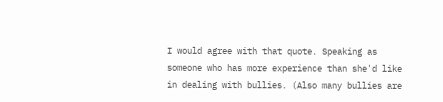I would agree with that quote. Speaking as someone who has more experience than she'd like in dealing with bullies. (Also many bullies are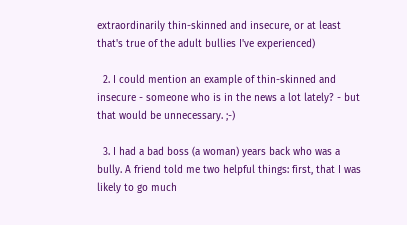extraordinarily thin-skinned and insecure, or at least that's true of the adult bullies I've experienced)

  2. I could mention an example of thin-skinned and insecure - someone who is in the news a lot lately? - but that would be unnecessary. ;-)

  3. I had a bad boss (a woman) years back who was a bully. A friend told me two helpful things: first, that I was likely to go much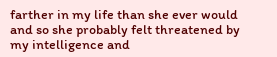farther in my life than she ever would and so she probably felt threatened by my intelligence and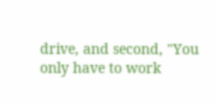drive, and second, "You only have to work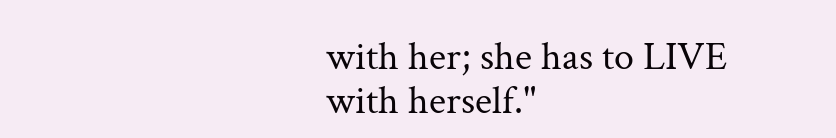with her; she has to LIVE with herself."